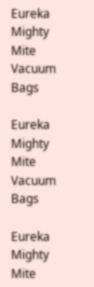Eureka Mighty Mite Vacuum Bags

Eureka Mighty Mite Vacuum Bags

Eureka Mighty Mite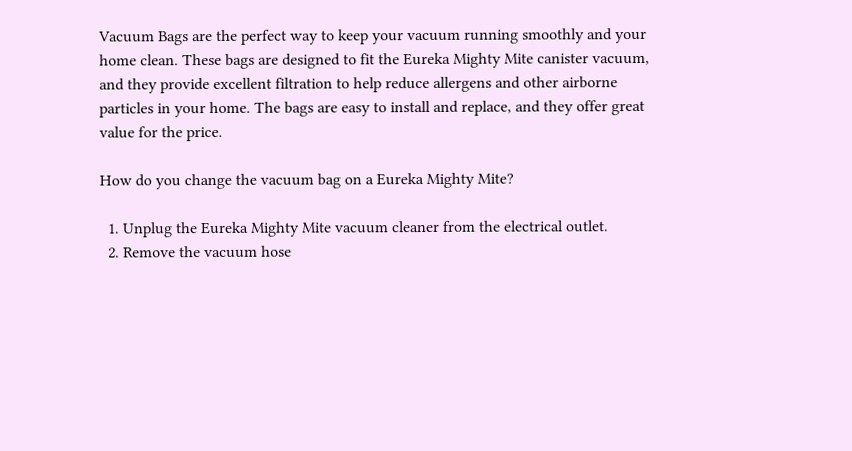Vacuum Bags are the perfect way to keep your vacuum running smoothly and your home clean. These bags are designed to fit the Eureka Mighty Mite canister vacuum, and they provide excellent filtration to help reduce allergens and other airborne particles in your home. The bags are easy to install and replace, and they offer great value for the price.

How do you change the vacuum bag on a Eureka Mighty Mite?

  1. Unplug the Eureka Mighty Mite vacuum cleaner from the electrical outlet.
  2. Remove the vacuum hose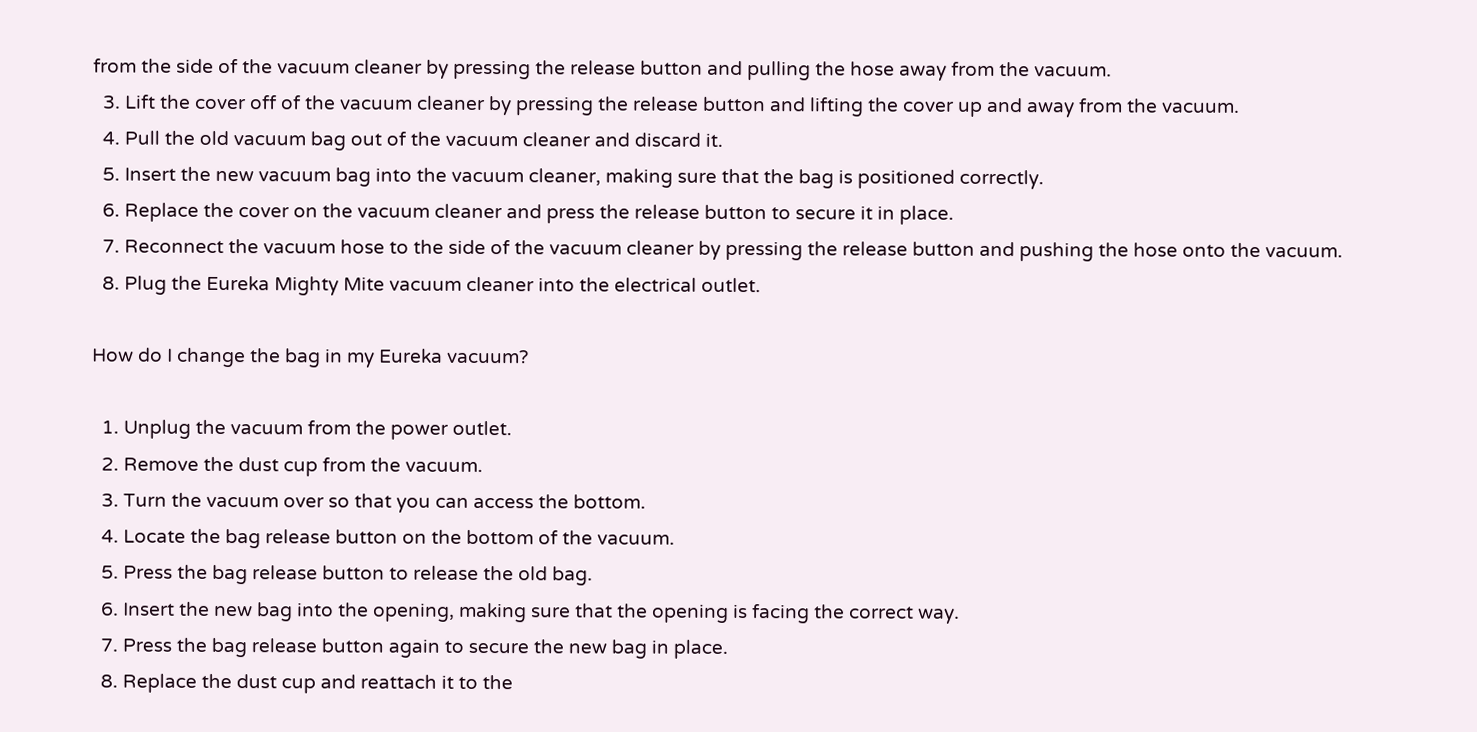from the side of the vacuum cleaner by pressing the release button and pulling the hose away from the vacuum.
  3. Lift the cover off of the vacuum cleaner by pressing the release button and lifting the cover up and away from the vacuum.
  4. Pull the old vacuum bag out of the vacuum cleaner and discard it.
  5. Insert the new vacuum bag into the vacuum cleaner, making sure that the bag is positioned correctly.
  6. Replace the cover on the vacuum cleaner and press the release button to secure it in place.
  7. Reconnect the vacuum hose to the side of the vacuum cleaner by pressing the release button and pushing the hose onto the vacuum.
  8. Plug the Eureka Mighty Mite vacuum cleaner into the electrical outlet.

How do I change the bag in my Eureka vacuum?

  1. Unplug the vacuum from the power outlet.
  2. Remove the dust cup from the vacuum.
  3. Turn the vacuum over so that you can access the bottom.
  4. Locate the bag release button on the bottom of the vacuum.
  5. Press the bag release button to release the old bag.
  6. Insert the new bag into the opening, making sure that the opening is facing the correct way.
  7. Press the bag release button again to secure the new bag in place.
  8. Replace the dust cup and reattach it to the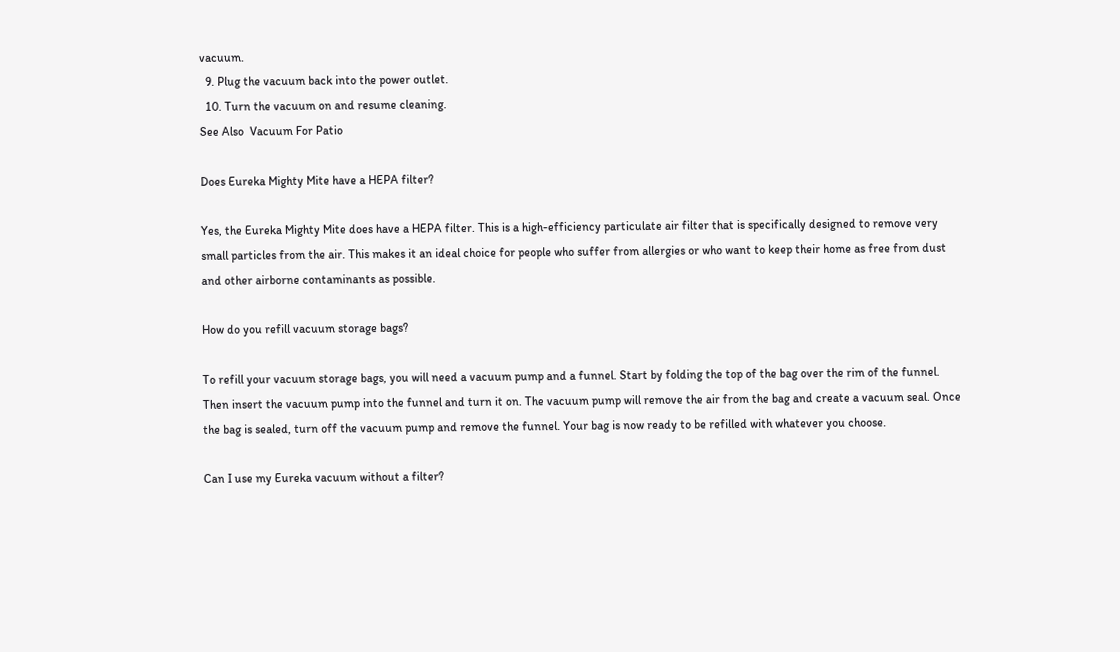vacuum.
  9. Plug the vacuum back into the power outlet.
  10. Turn the vacuum on and resume cleaning.
See Also  Vacuum For Patio

Does Eureka Mighty Mite have a HEPA filter?

Yes, the Eureka Mighty Mite does have a HEPA filter. This is a high-efficiency particulate air filter that is specifically designed to remove very small particles from the air. This makes it an ideal choice for people who suffer from allergies or who want to keep their home as free from dust and other airborne contaminants as possible.

How do you refill vacuum storage bags?

To refill your vacuum storage bags, you will need a vacuum pump and a funnel. Start by folding the top of the bag over the rim of the funnel. Then insert the vacuum pump into the funnel and turn it on. The vacuum pump will remove the air from the bag and create a vacuum seal. Once the bag is sealed, turn off the vacuum pump and remove the funnel. Your bag is now ready to be refilled with whatever you choose.

Can I use my Eureka vacuum without a filter?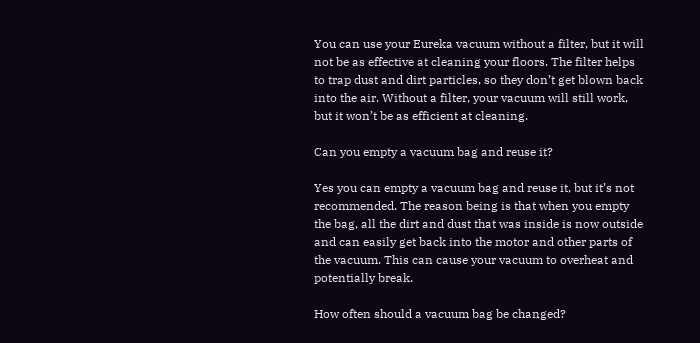You can use your Eureka vacuum without a filter, but it will not be as effective at cleaning your floors. The filter helps to trap dust and dirt particles, so they don’t get blown back into the air. Without a filter, your vacuum will still work, but it won’t be as efficient at cleaning.

Can you empty a vacuum bag and reuse it?

Yes you can empty a vacuum bag and reuse it, but it’s not recommended. The reason being is that when you empty the bag, all the dirt and dust that was inside is now outside and can easily get back into the motor and other parts of the vacuum. This can cause your vacuum to overheat and potentially break.

How often should a vacuum bag be changed?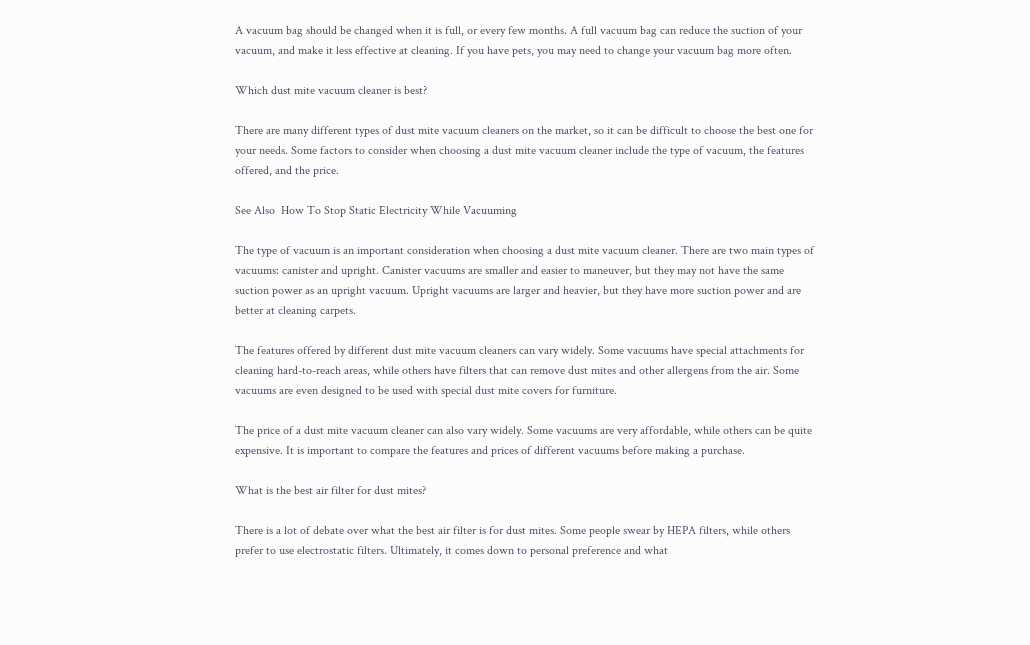A vacuum bag should be changed when it is full, or every few months. A full vacuum bag can reduce the suction of your vacuum, and make it less effective at cleaning. If you have pets, you may need to change your vacuum bag more often.

Which dust mite vacuum cleaner is best?

There are many different types of dust mite vacuum cleaners on the market, so it can be difficult to choose the best one for your needs. Some factors to consider when choosing a dust mite vacuum cleaner include the type of vacuum, the features offered, and the price.

See Also  How To Stop Static Electricity While Vacuuming

The type of vacuum is an important consideration when choosing a dust mite vacuum cleaner. There are two main types of vacuums: canister and upright. Canister vacuums are smaller and easier to maneuver, but they may not have the same suction power as an upright vacuum. Upright vacuums are larger and heavier, but they have more suction power and are better at cleaning carpets.

The features offered by different dust mite vacuum cleaners can vary widely. Some vacuums have special attachments for cleaning hard-to-reach areas, while others have filters that can remove dust mites and other allergens from the air. Some vacuums are even designed to be used with special dust mite covers for furniture.

The price of a dust mite vacuum cleaner can also vary widely. Some vacuums are very affordable, while others can be quite expensive. It is important to compare the features and prices of different vacuums before making a purchase.

What is the best air filter for dust mites?

There is a lot of debate over what the best air filter is for dust mites. Some people swear by HEPA filters, while others prefer to use electrostatic filters. Ultimately, it comes down to personal preference and what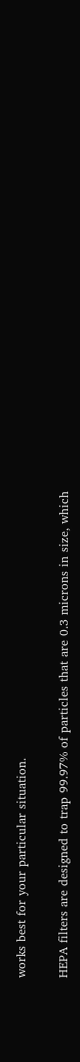works best for your particular situation.

HEPA filters are designed to trap 99.97% of particles that are 0.3 microns in size, which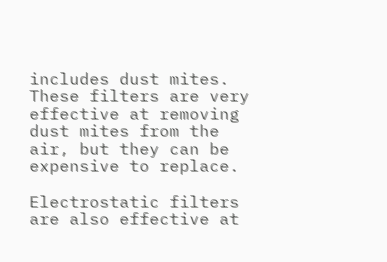includes dust mites. These filters are very effective at removing dust mites from the air, but they can be expensive to replace.

Electrostatic filters are also effective at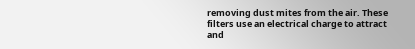removing dust mites from the air. These filters use an electrical charge to attract and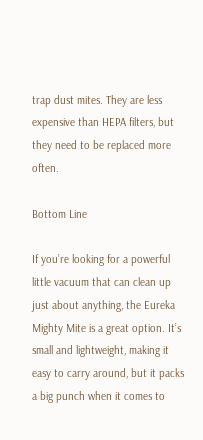trap dust mites. They are less expensive than HEPA filters, but they need to be replaced more often.

Bottom Line

If you’re looking for a powerful little vacuum that can clean up just about anything, the Eureka Mighty Mite is a great option. It’s small and lightweight, making it easy to carry around, but it packs a big punch when it comes to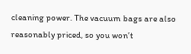cleaning power. The vacuum bags are also reasonably priced, so you won’t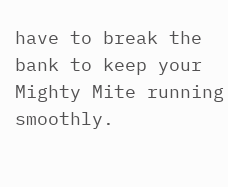have to break the bank to keep your Mighty Mite running smoothly.